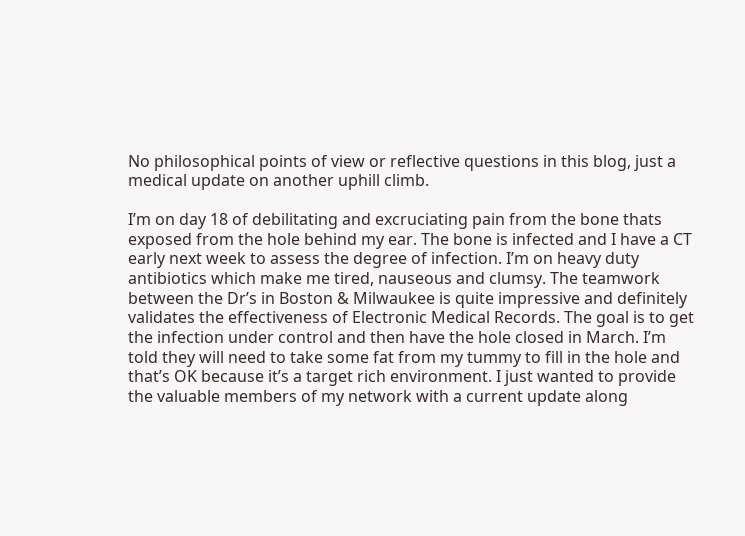No philosophical points of view or reflective questions in this blog, just a medical update on another uphill climb.

I’m on day 18 of debilitating and excruciating pain from the bone thats exposed from the hole behind my ear. The bone is infected and I have a CT early next week to assess the degree of infection. I’m on heavy duty antibiotics which make me tired, nauseous and clumsy. The teamwork between the Dr’s in Boston & Milwaukee is quite impressive and definitely validates the effectiveness of Electronic Medical Records. The goal is to get the infection under control and then have the hole closed in March. I’m told they will need to take some fat from my tummy to fill in the hole and that’s OK because it’s a target rich environment. I just wanted to provide the valuable members of my network with a current update along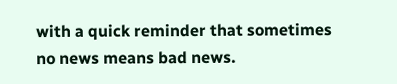with a quick reminder that sometimes no news means bad news.